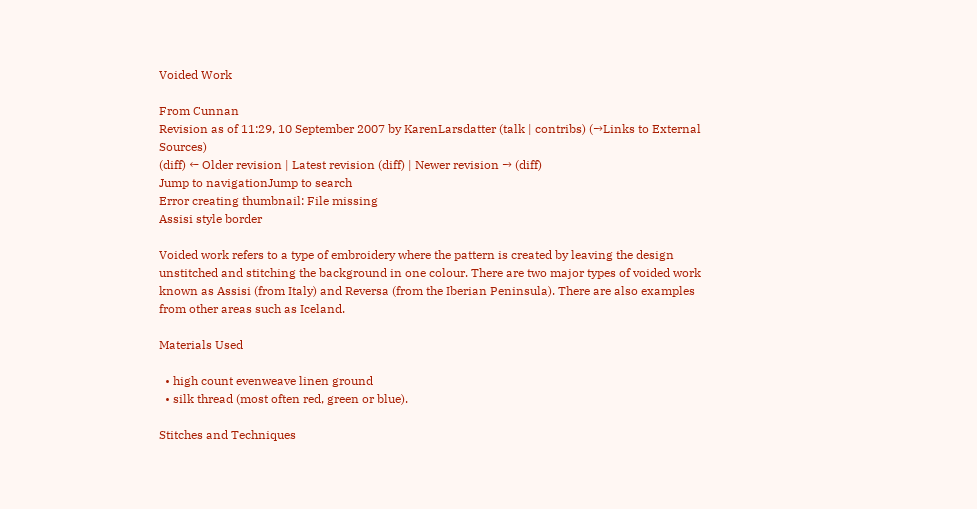Voided Work

From Cunnan
Revision as of 11:29, 10 September 2007 by KarenLarsdatter (talk | contribs) (→Links to External Sources)
(diff) ← Older revision | Latest revision (diff) | Newer revision → (diff)
Jump to navigationJump to search
Error creating thumbnail: File missing
Assisi style border

Voided work refers to a type of embroidery where the pattern is created by leaving the design unstitched and stitching the background in one colour. There are two major types of voided work known as Assisi (from Italy) and Reversa (from the Iberian Peninsula). There are also examples from other areas such as Iceland.

Materials Used

  • high count evenweave linen ground
  • silk thread (most often red, green or blue).

Stitches and Techniques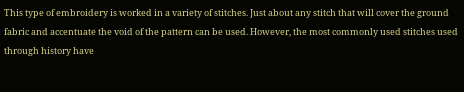This type of embroidery is worked in a variety of stitches. Just about any stitch that will cover the ground fabric and accentuate the void of the pattern can be used. However, the most commonly used stitches used through history have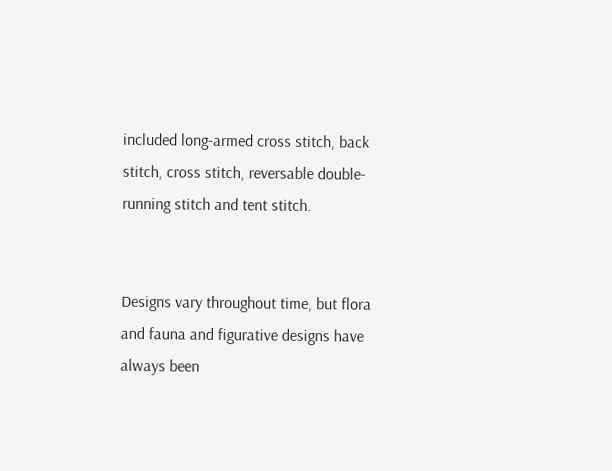included long-armed cross stitch, back stitch, cross stitch, reversable double-running stitch and tent stitch.


Designs vary throughout time, but flora and fauna and figurative designs have always been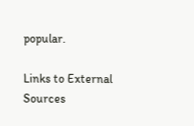popular.

Links to External Sources